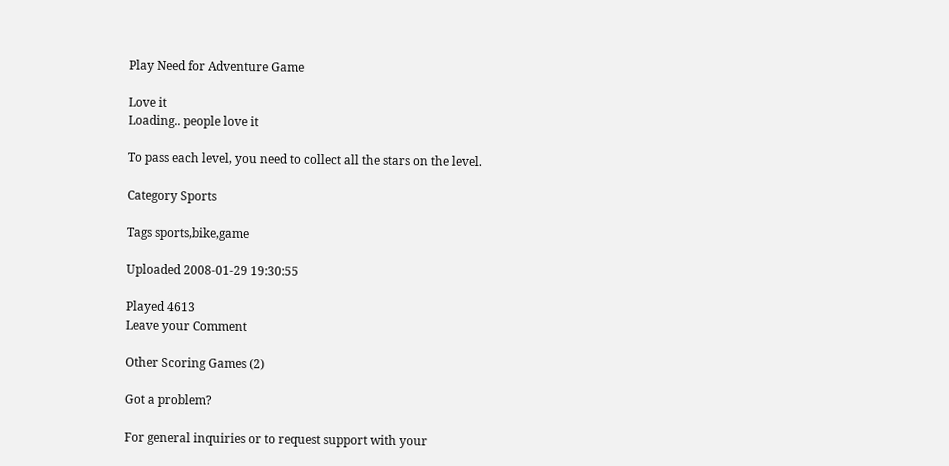Play Need for Adventure Game

Love it
Loading.. people love it

To pass each level, you need to collect all the stars on the level.

Category Sports

Tags sports,bike,game

Uploaded 2008-01-29 19:30:55

Played 4613
Leave your Comment

Other Scoring Games (2)

Got a problem?

For general inquiries or to request support with your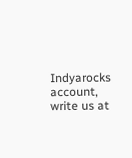Indyarocks account, write us at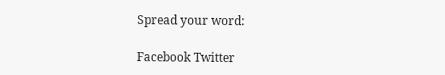Spread your word:

Facebook Twitter